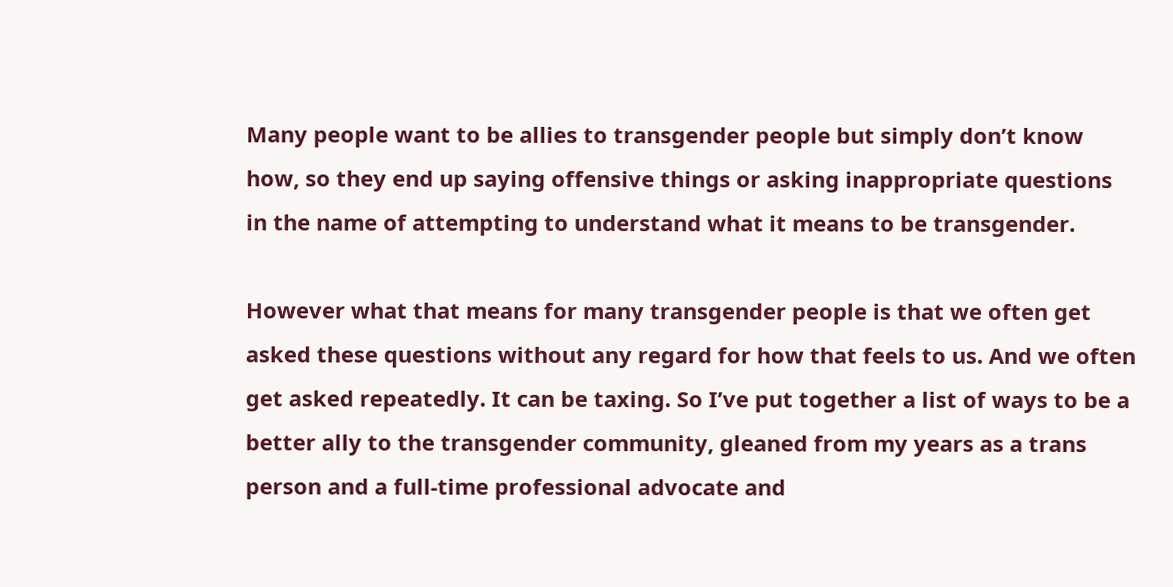Many people want to be allies to transgender people but simply don’t know how, so they end up saying offensive things or asking inappropriate questions in the name of attempting to understand what it means to be transgender.

However what that means for many transgender people is that we often get asked these questions without any regard for how that feels to us. And we often get asked repeatedly. It can be taxing. So I’ve put together a list of ways to be a better ally to the transgender community, gleaned from my years as a trans person and a full-time professional advocate and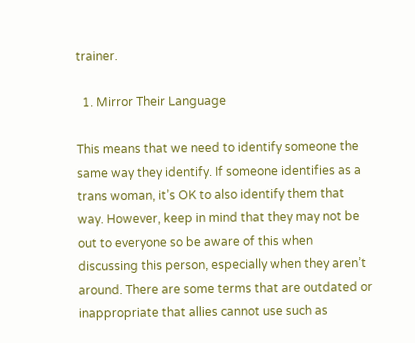trainer.

  1. Mirror Their Language

This means that we need to identify someone the same way they identify. If someone identifies as a trans woman, it’s OK to also identify them that way. However, keep in mind that they may not be out to everyone so be aware of this when discussing this person, especially when they aren’t around. There are some terms that are outdated or inappropriate that allies cannot use such as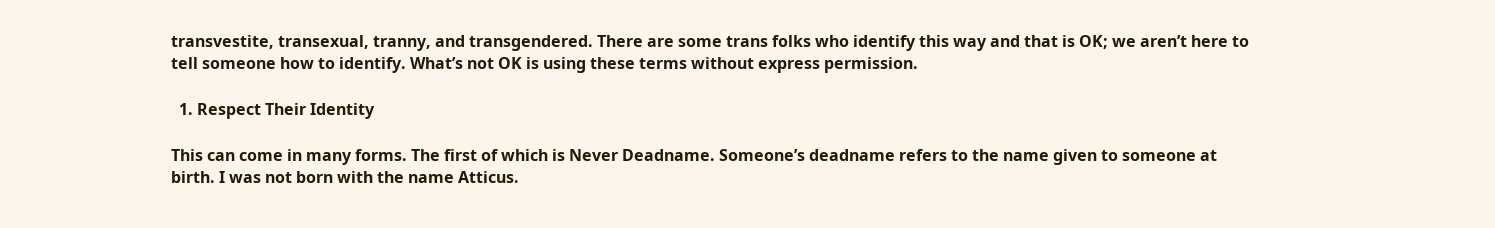transvestite, transexual, tranny, and transgendered. There are some trans folks who identify this way and that is OK; we aren’t here to tell someone how to identify. What’s not OK is using these terms without express permission.

  1. Respect Their Identity

This can come in many forms. The first of which is Never Deadname. Someone’s deadname refers to the name given to someone at birth. I was not born with the name Atticus.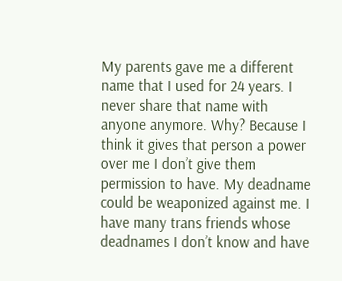My parents gave me a different name that I used for 24 years. I never share that name with anyone anymore. Why? Because I think it gives that person a power over me I don’t give them permission to have. My deadname could be weaponized against me. I have many trans friends whose deadnames I don’t know and have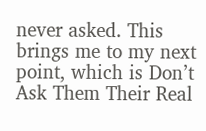never asked. This brings me to my next point, which is Don’t Ask Them Their Real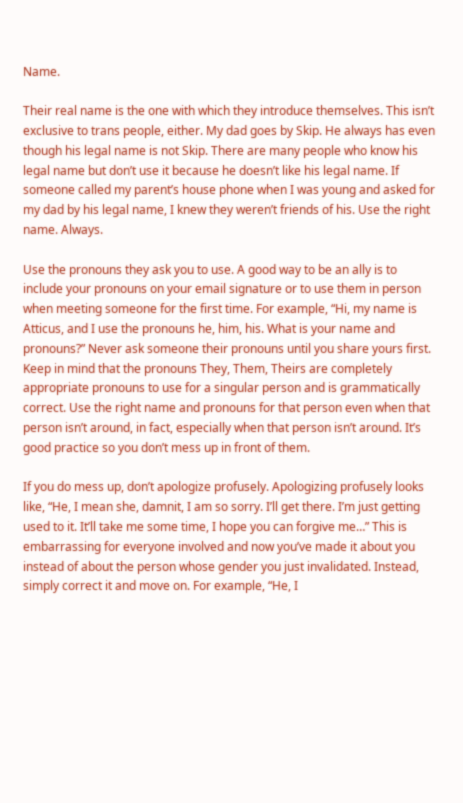Name.

Their real name is the one with which they introduce themselves. This isn’t exclusive to trans people, either. My dad goes by Skip. He always has even though his legal name is not Skip. There are many people who know his legal name but don’t use it because he doesn’t like his legal name. If someone called my parent’s house phone when I was young and asked for my dad by his legal name, I knew they weren’t friends of his. Use the right name. Always.

Use the pronouns they ask you to use. A good way to be an ally is to include your pronouns on your email signature or to use them in person when meeting someone for the first time. For example, “Hi, my name is Atticus, and I use the pronouns he, him, his. What is your name and pronouns?” Never ask someone their pronouns until you share yours first. Keep in mind that the pronouns They, Them, Theirs are completely appropriate pronouns to use for a singular person and is grammatically correct. Use the right name and pronouns for that person even when that person isn’t around, in fact, especially when that person isn’t around. It’s good practice so you don’t mess up in front of them.

If you do mess up, don’t apologize profusely. Apologizing profusely looks like, “He, I mean she, damnit, I am so sorry. I’ll get there. I’m just getting used to it. It’ll take me some time, I hope you can forgive me…” This is embarrassing for everyone involved and now you’ve made it about you instead of about the person whose gender you just invalidated. Instead, simply correct it and move on. For example, “He, I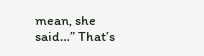mean, she said…” That’s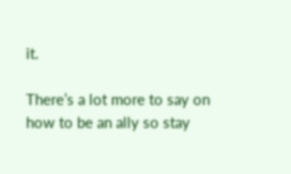it.

There’s a lot more to say on how to be an ally so stay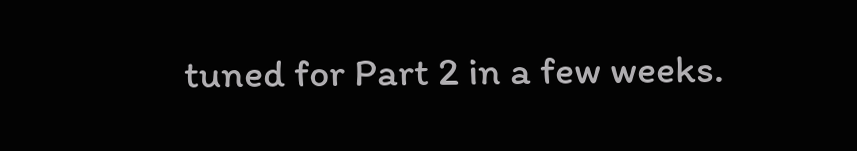tuned for Part 2 in a few weeks.